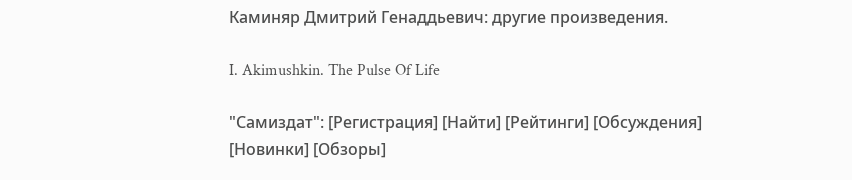Каминяр Дмитрий Генаддьевич: другие произведения.

I. Akimushkin. The Pulse Of Life

"Самиздат": [Регистрация] [Найти] [Рейтинги] [Обсуждения] [Новинки] [Обзоры]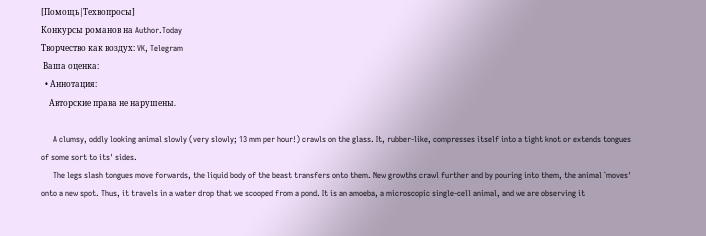[Помощь|Техвопросы]
Конкурсы романов на Author.Today
Творчество как воздух: VK, Telegram
 Ваша оценка:
  • Аннотация:
    Авторские права не нарушены.

      A clumsy, oddly looking animal slowly (very slowly; 13 mm per hour!) crawls on the glass. It, rubber-like, compresses itself into a tight knot or extends tongues of some sort to its' sides.
      The legs slash tongues move forwards, the liquid body of the beast transfers onto them. New growths crawl further and by pouring into them, the animal `moves' onto a new spot. Thus, it travels in a water drop that we scooped from a pond. It is an amoeba, a microscopic single-cell animal, and we are observing it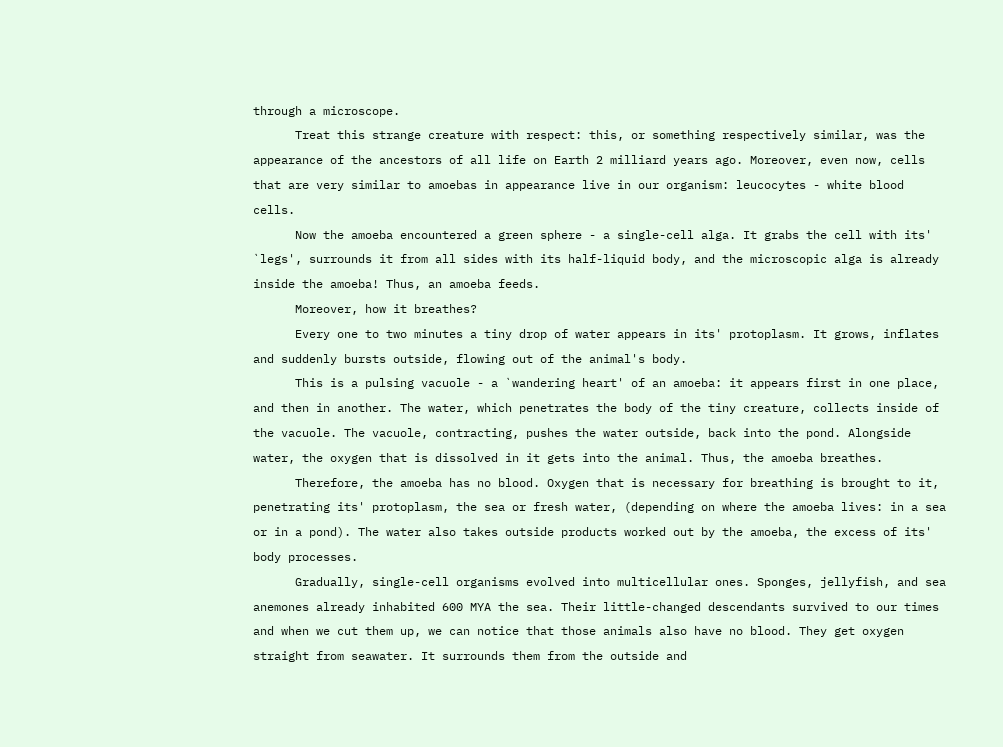through a microscope.
      Treat this strange creature with respect: this, or something respectively similar, was the appearance of the ancestors of all life on Earth 2 milliard years ago. Moreover, even now, cells that are very similar to amoebas in appearance live in our organism: leucocytes - white blood cells.
      Now the amoeba encountered a green sphere - a single-cell alga. It grabs the cell with its' `legs', surrounds it from all sides with its half-liquid body, and the microscopic alga is already inside the amoeba! Thus, an amoeba feeds.
      Moreover, how it breathes?
      Every one to two minutes a tiny drop of water appears in its' protoplasm. It grows, inflates and suddenly bursts outside, flowing out of the animal's body.
      This is a pulsing vacuole - a `wandering heart' of an amoeba: it appears first in one place, and then in another. The water, which penetrates the body of the tiny creature, collects inside of the vacuole. The vacuole, contracting, pushes the water outside, back into the pond. Alongside water, the oxygen that is dissolved in it gets into the animal. Thus, the amoeba breathes.
      Therefore, the amoeba has no blood. Oxygen that is necessary for breathing is brought to it, penetrating its' protoplasm, the sea or fresh water, (depending on where the amoeba lives: in a sea or in a pond). The water also takes outside products worked out by the amoeba, the excess of its' body processes.
      Gradually, single-cell organisms evolved into multicellular ones. Sponges, jellyfish, and sea anemones already inhabited 600 MYA the sea. Their little-changed descendants survived to our times and when we cut them up, we can notice that those animals also have no blood. They get oxygen straight from seawater. It surrounds them from the outside and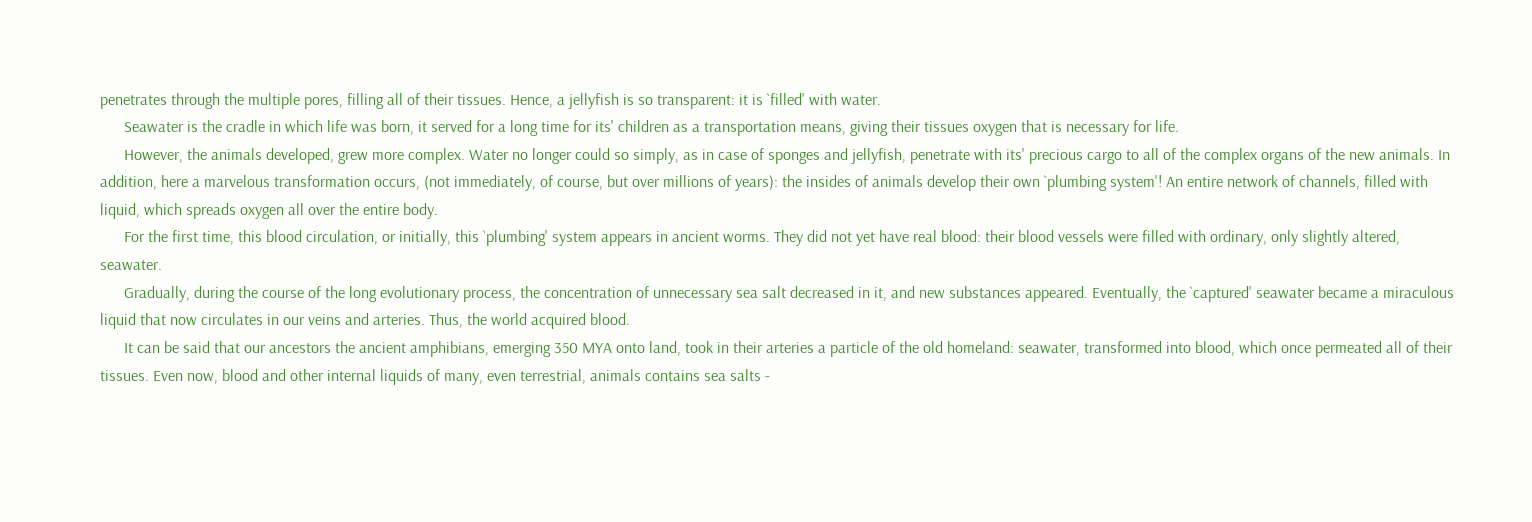penetrates through the multiple pores, filling all of their tissues. Hence, a jellyfish is so transparent: it is `filled' with water.
      Seawater is the cradle in which life was born, it served for a long time for its' children as a transportation means, giving their tissues oxygen that is necessary for life.
      However, the animals developed, grew more complex. Water no longer could so simply, as in case of sponges and jellyfish, penetrate with its' precious cargo to all of the complex organs of the new animals. In addition, here a marvelous transformation occurs, (not immediately, of course, but over millions of years): the insides of animals develop their own `plumbing system'! An entire network of channels, filled with liquid, which spreads oxygen all over the entire body.
      For the first time, this blood circulation, or initially, this `plumbing' system appears in ancient worms. They did not yet have real blood: their blood vessels were filled with ordinary, only slightly altered, seawater.
      Gradually, during the course of the long evolutionary process, the concentration of unnecessary sea salt decreased in it, and new substances appeared. Eventually, the `captured' seawater became a miraculous liquid that now circulates in our veins and arteries. Thus, the world acquired blood.
      It can be said that our ancestors the ancient amphibians, emerging 350 MYA onto land, took in their arteries a particle of the old homeland: seawater, transformed into blood, which once permeated all of their tissues. Even now, blood and other internal liquids of many, even terrestrial, animals contains sea salts -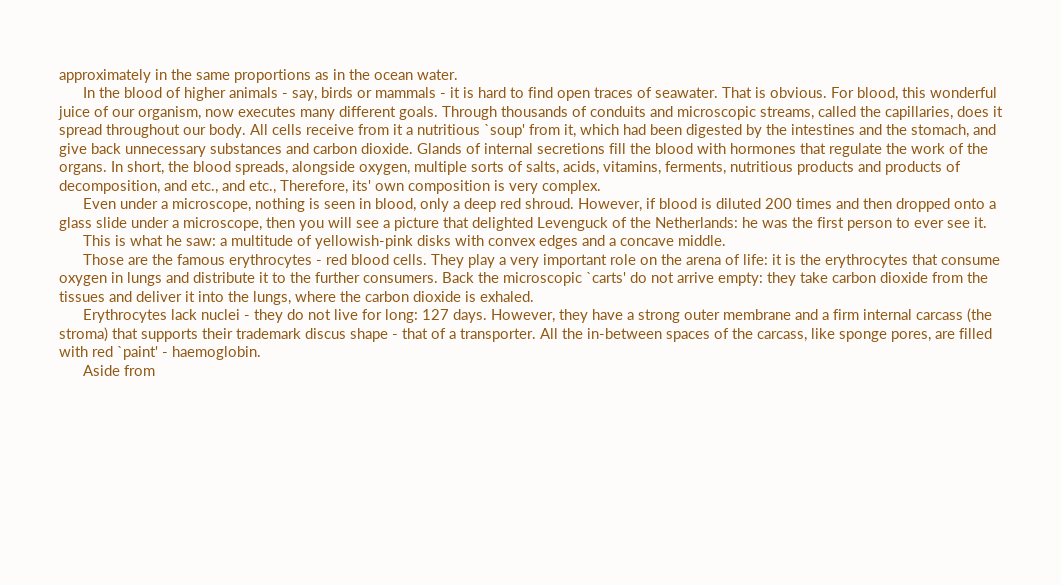approximately in the same proportions as in the ocean water.
      In the blood of higher animals - say, birds or mammals - it is hard to find open traces of seawater. That is obvious. For blood, this wonderful juice of our organism, now executes many different goals. Through thousands of conduits and microscopic streams, called the capillaries, does it spread throughout our body. All cells receive from it a nutritious `soup' from it, which had been digested by the intestines and the stomach, and give back unnecessary substances and carbon dioxide. Glands of internal secretions fill the blood with hormones that regulate the work of the organs. In short, the blood spreads, alongside oxygen, multiple sorts of salts, acids, vitamins, ferments, nutritious products and products of decomposition, and etc., and etc., Therefore, its' own composition is very complex.
      Even under a microscope, nothing is seen in blood, only a deep red shroud. However, if blood is diluted 200 times and then dropped onto a glass slide under a microscope, then you will see a picture that delighted Levenguck of the Netherlands: he was the first person to ever see it.
      This is what he saw: a multitude of yellowish-pink disks with convex edges and a concave middle.
      Those are the famous erythrocytes - red blood cells. They play a very important role on the arena of life: it is the erythrocytes that consume oxygen in lungs and distribute it to the further consumers. Back the microscopic `carts' do not arrive empty: they take carbon dioxide from the tissues and deliver it into the lungs, where the carbon dioxide is exhaled.
      Erythrocytes lack nuclei - they do not live for long: 127 days. However, they have a strong outer membrane and a firm internal carcass (the stroma) that supports their trademark discus shape - that of a transporter. All the in-between spaces of the carcass, like sponge pores, are filled with red `paint' - haemoglobin.
      Aside from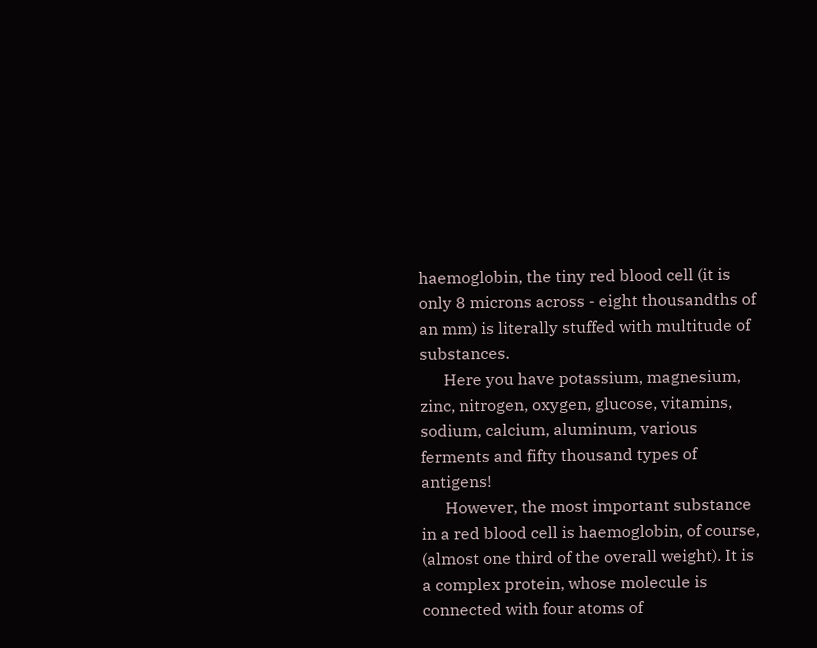haemoglobin, the tiny red blood cell (it is only 8 microns across - eight thousandths of an mm) is literally stuffed with multitude of substances.
      Here you have potassium, magnesium, zinc, nitrogen, oxygen, glucose, vitamins, sodium, calcium, aluminum, various ferments and fifty thousand types of antigens!
      However, the most important substance in a red blood cell is haemoglobin, of course, (almost one third of the overall weight). It is a complex protein, whose molecule is connected with four atoms of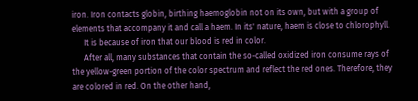iron. Iron contacts globin, birthing haemoglobin not on its own, but with a group of elements that accompany it and call a haem. In its' nature, haem is close to chlorophyll.
      It is because of iron that our blood is red in color.
      After all, many substances that contain the so-called oxidized iron consume rays of the yellow-green portion of the color spectrum and reflect the red ones. Therefore, they are colored in red. On the other hand,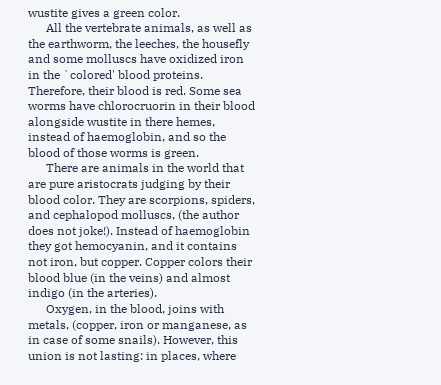wustite gives a green color.
      All the vertebrate animals, as well as the earthworm, the leeches, the housefly and some molluscs have oxidized iron in the `colored' blood proteins. Therefore, their blood is red. Some sea worms have chlorocruorin in their blood alongside wustite in there hemes, instead of haemoglobin, and so the blood of those worms is green.
      There are animals in the world that are pure aristocrats judging by their blood color. They are scorpions, spiders, and cephalopod molluscs, (the author does not joke!). Instead of haemoglobin they got hemocyanin, and it contains not iron, but copper. Copper colors their blood blue (in the veins) and almost indigo (in the arteries).
      Oxygen, in the blood, joins with metals, (copper, iron or manganese, as in case of some snails). However, this union is not lasting: in places, where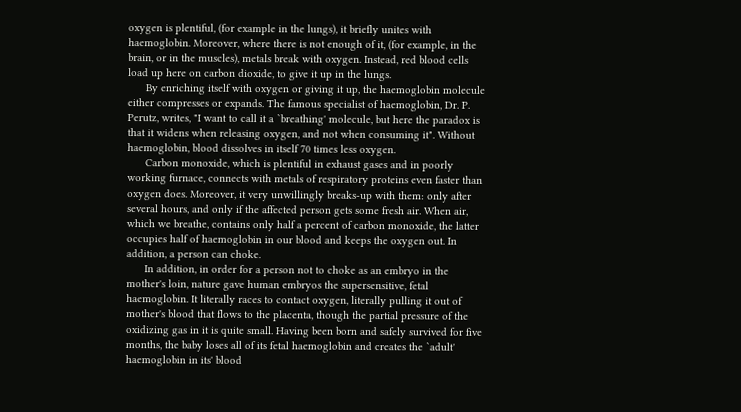oxygen is plentiful, (for example in the lungs), it briefly unites with haemoglobin. Moreover, where there is not enough of it, (for example, in the brain, or in the muscles), metals break with oxygen. Instead, red blood cells load up here on carbon dioxide, to give it up in the lungs.
      By enriching itself with oxygen or giving it up, the haemoglobin molecule either compresses or expands. The famous specialist of haemoglobin, Dr. P. Perutz, writes, "I want to call it a `breathing' molecule, but here the paradox is that it widens when releasing oxygen, and not when consuming it". Without haemoglobin, blood dissolves in itself 70 times less oxygen.
      Carbon monoxide, which is plentiful in exhaust gases and in poorly working furnace, connects with metals of respiratory proteins even faster than oxygen does. Moreover, it very unwillingly breaks-up with them: only after several hours, and only if the affected person gets some fresh air. When air, which we breathe, contains only half a percent of carbon monoxide, the latter occupies half of haemoglobin in our blood and keeps the oxygen out. In addition, a person can choke.
      In addition, in order for a person not to choke as an embryo in the mother's loin, nature gave human embryos the supersensitive, fetal haemoglobin. It literally races to contact oxygen, literally pulling it out of mother's blood that flows to the placenta, though the partial pressure of the oxidizing gas in it is quite small. Having been born and safely survived for five months, the baby loses all of its fetal haemoglobin and creates the `adult' haemoglobin in its' blood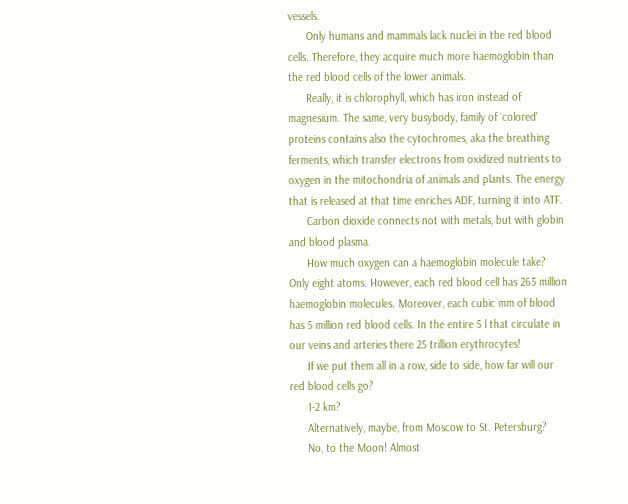vessels.
      Only humans and mammals lack nuclei in the red blood cells. Therefore, they acquire much more haemoglobin than the red blood cells of the lower animals.
      Really, it is chlorophyll, which has iron instead of magnesium. The same, very busybody, family of `colored' proteins contains also the cytochromes, aka the breathing ferments, which transfer electrons from oxidized nutrients to oxygen in the mitochondria of animals and plants. The energy that is released at that time enriches ADF, turning it into ATF.
      Carbon dioxide connects not with metals, but with globin and blood plasma.
      How much oxygen can a haemoglobin molecule take? Only eight atoms. However, each red blood cell has 265 million haemoglobin molecules. Moreover, each cubic mm of blood has 5 million red blood cells. In the entire 5 l that circulate in our veins and arteries there 25 trillion erythrocytes!
      If we put them all in a row, side to side, how far will our red blood cells go?
      1-2 km?
      Alternatively, maybe, from Moscow to St. Petersburg?
      No, to the Moon! Almost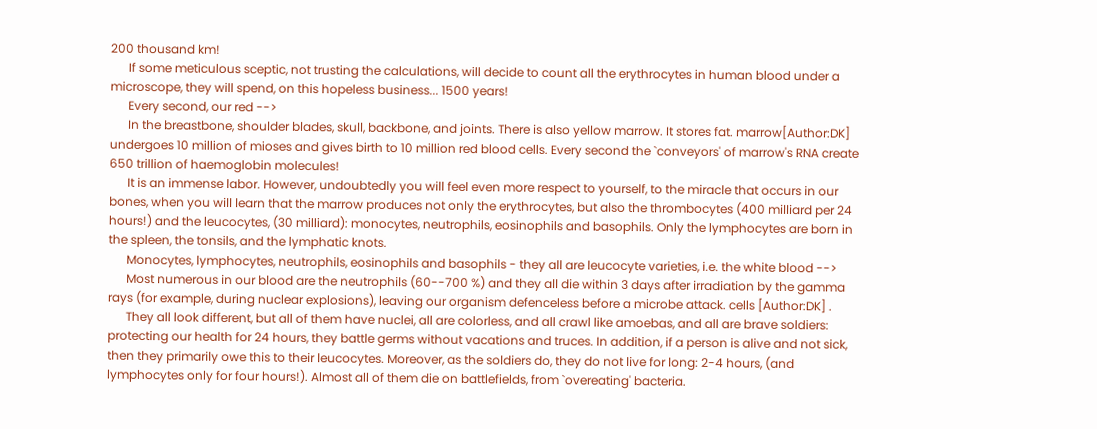200 thousand km!
      If some meticulous sceptic, not trusting the calculations, will decide to count all the erythrocytes in human blood under a microscope, they will spend, on this hopeless business... 1500 years!
      Every second, our red -->
      In the breastbone, shoulder blades, skull, backbone, and joints. There is also yellow marrow. It stores fat. marrow[Author:DK] undergoes 10 million of mioses and gives birth to 10 million red blood cells. Every second the `conveyors' of marrow's RNA create 650 trillion of haemoglobin molecules!
      It is an immense labor. However, undoubtedly you will feel even more respect to yourself, to the miracle that occurs in our bones, when you will learn that the marrow produces not only the erythrocytes, but also the thrombocytes (400 milliard per 24 hours!) and the leucocytes, (30 milliard): monocytes, neutrophils, eosinophils and basophils. Only the lymphocytes are born in the spleen, the tonsils, and the lymphatic knots.
      Monocytes, lymphocytes, neutrophils, eosinophils and basophils - they all are leucocyte varieties, i.e. the white blood -->
      Most numerous in our blood are the neutrophils (60--700 %) and they all die within 3 days after irradiation by the gamma rays (for example, during nuclear explosions), leaving our organism defenceless before a microbe attack. cells [Author:DK] .
      They all look different, but all of them have nuclei, all are colorless, and all crawl like amoebas, and all are brave soldiers: protecting our health for 24 hours, they battle germs without vacations and truces. In addition, if a person is alive and not sick, then they primarily owe this to their leucocytes. Moreover, as the soldiers do, they do not live for long: 2-4 hours, (and lymphocytes only for four hours!). Almost all of them die on battlefields, from `overeating' bacteria.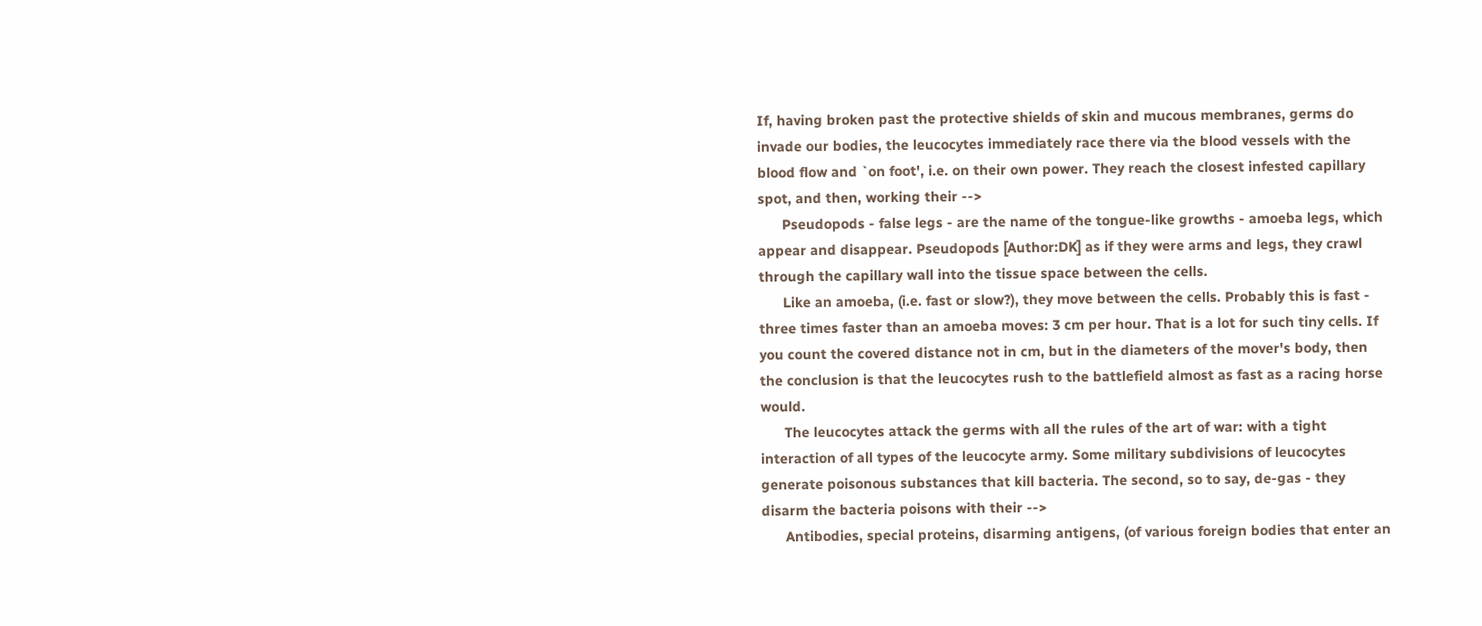If, having broken past the protective shields of skin and mucous membranes, germs do invade our bodies, the leucocytes immediately race there via the blood vessels with the blood flow and `on foot', i.e. on their own power. They reach the closest infested capillary spot, and then, working their -->
      Pseudopods - false legs - are the name of the tongue-like growths - amoeba legs, which appear and disappear. Pseudopods [Author:DK] as if they were arms and legs, they crawl through the capillary wall into the tissue space between the cells.
      Like an amoeba, (i.e. fast or slow?), they move between the cells. Probably this is fast - three times faster than an amoeba moves: 3 cm per hour. That is a lot for such tiny cells. If you count the covered distance not in cm, but in the diameters of the mover's body, then the conclusion is that the leucocytes rush to the battlefield almost as fast as a racing horse would.
      The leucocytes attack the germs with all the rules of the art of war: with a tight interaction of all types of the leucocyte army. Some military subdivisions of leucocytes generate poisonous substances that kill bacteria. The second, so to say, de-gas - they disarm the bacteria poisons with their -->
      Antibodies, special proteins, disarming antigens, (of various foreign bodies that enter an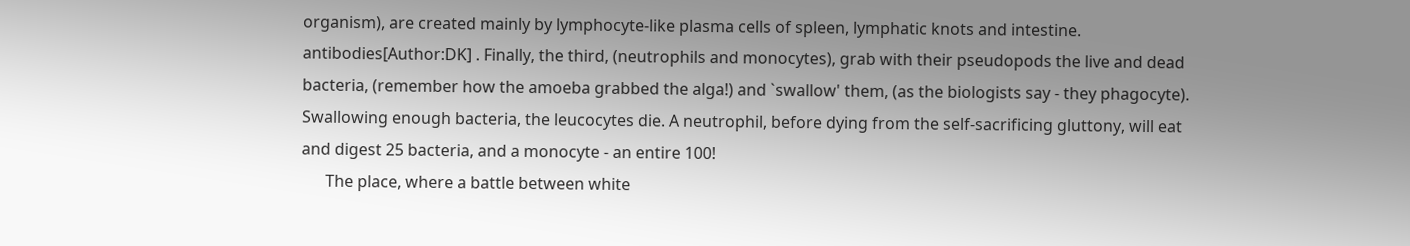organism), are created mainly by lymphocyte-like plasma cells of spleen, lymphatic knots and intestine. antibodies[Author:DK] . Finally, the third, (neutrophils and monocytes), grab with their pseudopods the live and dead bacteria, (remember how the amoeba grabbed the alga!) and `swallow' them, (as the biologists say - they phagocyte). Swallowing enough bacteria, the leucocytes die. A neutrophil, before dying from the self-sacrificing gluttony, will eat and digest 25 bacteria, and a monocyte - an entire 100!
      The place, where a battle between white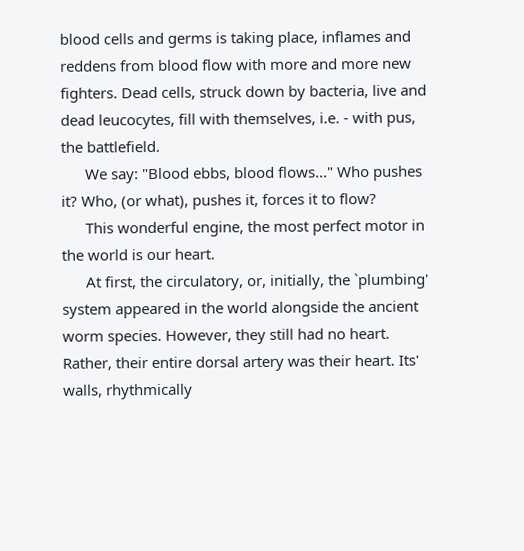blood cells and germs is taking place, inflames and reddens from blood flow with more and more new fighters. Dead cells, struck down by bacteria, live and dead leucocytes, fill with themselves, i.e. - with pus, the battlefield.
      We say: "Blood ebbs, blood flows..." Who pushes it? Who, (or what), pushes it, forces it to flow?
      This wonderful engine, the most perfect motor in the world is our heart.
      At first, the circulatory, or, initially, the `plumbing' system appeared in the world alongside the ancient worm species. However, they still had no heart. Rather, their entire dorsal artery was their heart. Its' walls, rhythmically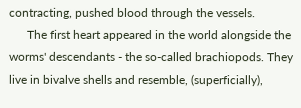contracting, pushed blood through the vessels.
      The first heart appeared in the world alongside the worms' descendants - the so-called brachiopods. They live in bivalve shells and resemble, (superficially),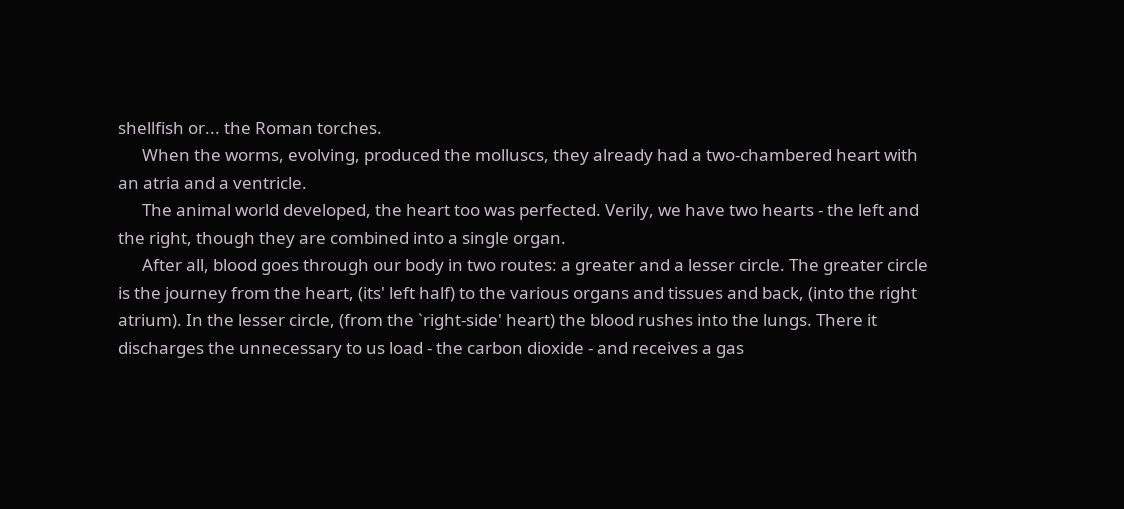shellfish or... the Roman torches.
      When the worms, evolving, produced the molluscs, they already had a two-chambered heart with an atria and a ventricle.
      The animal world developed, the heart too was perfected. Verily, we have two hearts - the left and the right, though they are combined into a single organ.
      After all, blood goes through our body in two routes: a greater and a lesser circle. The greater circle is the journey from the heart, (its' left half) to the various organs and tissues and back, (into the right atrium). In the lesser circle, (from the `right-side' heart) the blood rushes into the lungs. There it discharges the unnecessary to us load - the carbon dioxide - and receives a gas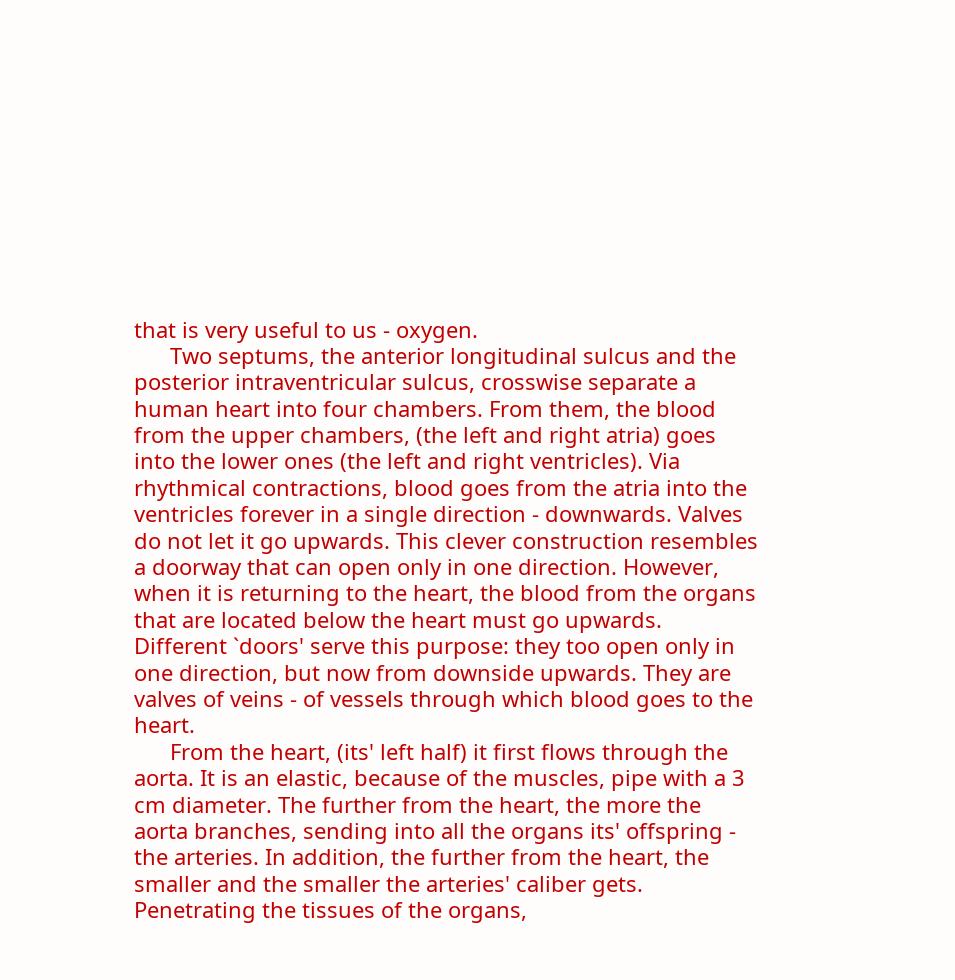that is very useful to us - oxygen.
      Two septums, the anterior longitudinal sulcus and the posterior intraventricular sulcus, crosswise separate a human heart into four chambers. From them, the blood from the upper chambers, (the left and right atria) goes into the lower ones (the left and right ventricles). Via rhythmical contractions, blood goes from the atria into the ventricles forever in a single direction - downwards. Valves do not let it go upwards. This clever construction resembles a doorway that can open only in one direction. However, when it is returning to the heart, the blood from the organs that are located below the heart must go upwards. Different `doors' serve this purpose: they too open only in one direction, but now from downside upwards. They are valves of veins - of vessels through which blood goes to the heart.
      From the heart, (its' left half) it first flows through the aorta. It is an elastic, because of the muscles, pipe with a 3 cm diameter. The further from the heart, the more the aorta branches, sending into all the organs its' offspring - the arteries. In addition, the further from the heart, the smaller and the smaller the arteries' caliber gets. Penetrating the tissues of the organs,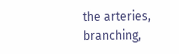the arteries, branching,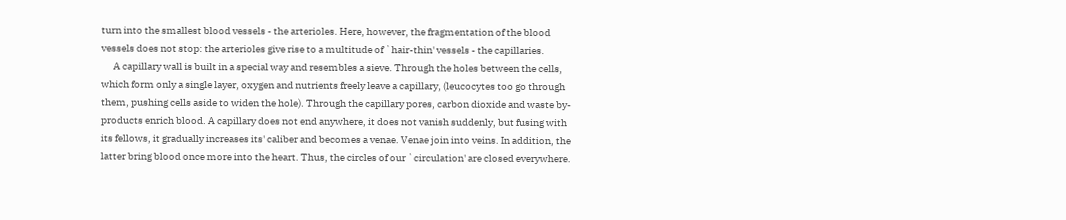turn into the smallest blood vessels - the arterioles. Here, however, the fragmentation of the blood vessels does not stop: the arterioles give rise to a multitude of `hair-thin' vessels - the capillaries.
      A capillary wall is built in a special way and resembles a sieve. Through the holes between the cells, which form only a single layer, oxygen and nutrients freely leave a capillary, (leucocytes too go through them, pushing cells aside to widen the hole). Through the capillary pores, carbon dioxide and waste by-products enrich blood. A capillary does not end anywhere, it does not vanish suddenly, but fusing with its fellows, it gradually increases its' caliber and becomes a venae. Venae join into veins. In addition, the latter bring blood once more into the heart. Thus, the circles of our `circulation' are closed everywhere.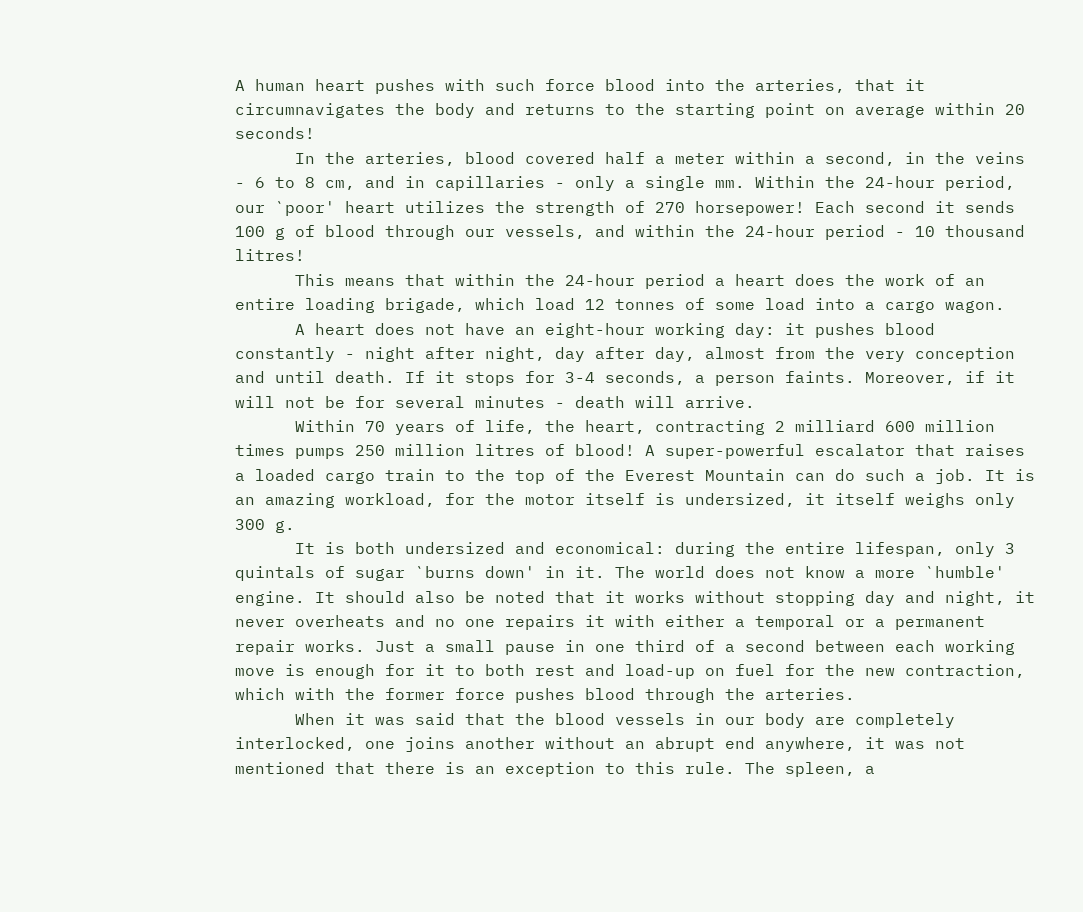A human heart pushes with such force blood into the arteries, that it circumnavigates the body and returns to the starting point on average within 20 seconds!
      In the arteries, blood covered half a meter within a second, in the veins - 6 to 8 cm, and in capillaries - only a single mm. Within the 24-hour period, our `poor' heart utilizes the strength of 270 horsepower! Each second it sends 100 g of blood through our vessels, and within the 24-hour period - 10 thousand litres!
      This means that within the 24-hour period a heart does the work of an entire loading brigade, which load 12 tonnes of some load into a cargo wagon.
      A heart does not have an eight-hour working day: it pushes blood constantly - night after night, day after day, almost from the very conception and until death. If it stops for 3-4 seconds, a person faints. Moreover, if it will not be for several minutes - death will arrive.
      Within 70 years of life, the heart, contracting 2 milliard 600 million times pumps 250 million litres of blood! A super-powerful escalator that raises a loaded cargo train to the top of the Everest Mountain can do such a job. It is an amazing workload, for the motor itself is undersized, it itself weighs only 300 g.
      It is both undersized and economical: during the entire lifespan, only 3 quintals of sugar `burns down' in it. The world does not know a more `humble' engine. It should also be noted that it works without stopping day and night, it never overheats and no one repairs it with either a temporal or a permanent repair works. Just a small pause in one third of a second between each working move is enough for it to both rest and load-up on fuel for the new contraction, which with the former force pushes blood through the arteries.
      When it was said that the blood vessels in our body are completely interlocked, one joins another without an abrupt end anywhere, it was not mentioned that there is an exception to this rule. The spleen, a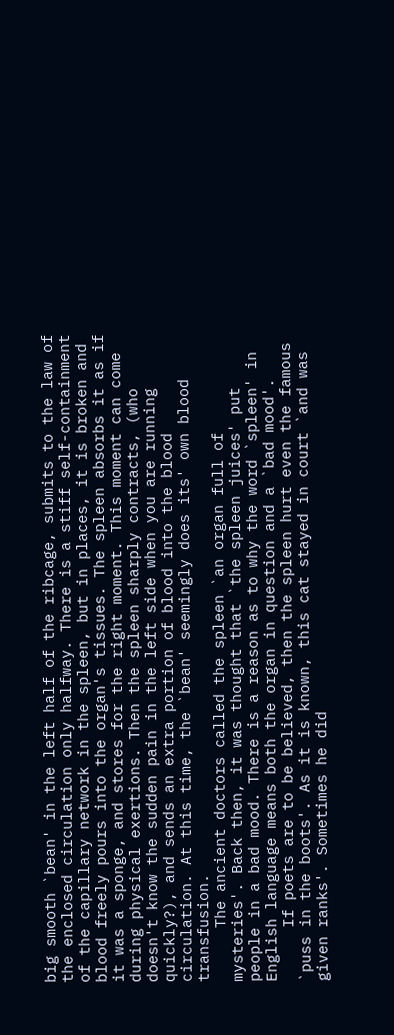big smooth `bean' in the left half of the ribcage, submits to the law of the enclosed circulation only halfway. There is a stiff self-containment of the capillary network in the spleen, but in places, it is broken and blood freely pours into the organ's tissues. The spleen absorbs it as if it was a sponge, and stores for the right moment. This moment can come during physical exertions. Then the spleen sharply contracts, (who doesn't know the sudden pain in the left side when you are running quickly?), and sends an extra portion of blood into the blood circulation. At this time, the `bean' seemingly does its' own blood transfusion.
      The ancient doctors called the spleen `an organ full of mysteries'. Back then, it was thought that `the spleen juices' put people in a bad mood. There is a reason as to why the word `spleen' in English language means both the organ in question and a `bad mood'.
      If poets are to be believed, then the spleen hurt even the famous `puss in the boots'. As it is known, this cat stayed in court `and was given ranks'. Sometimes he did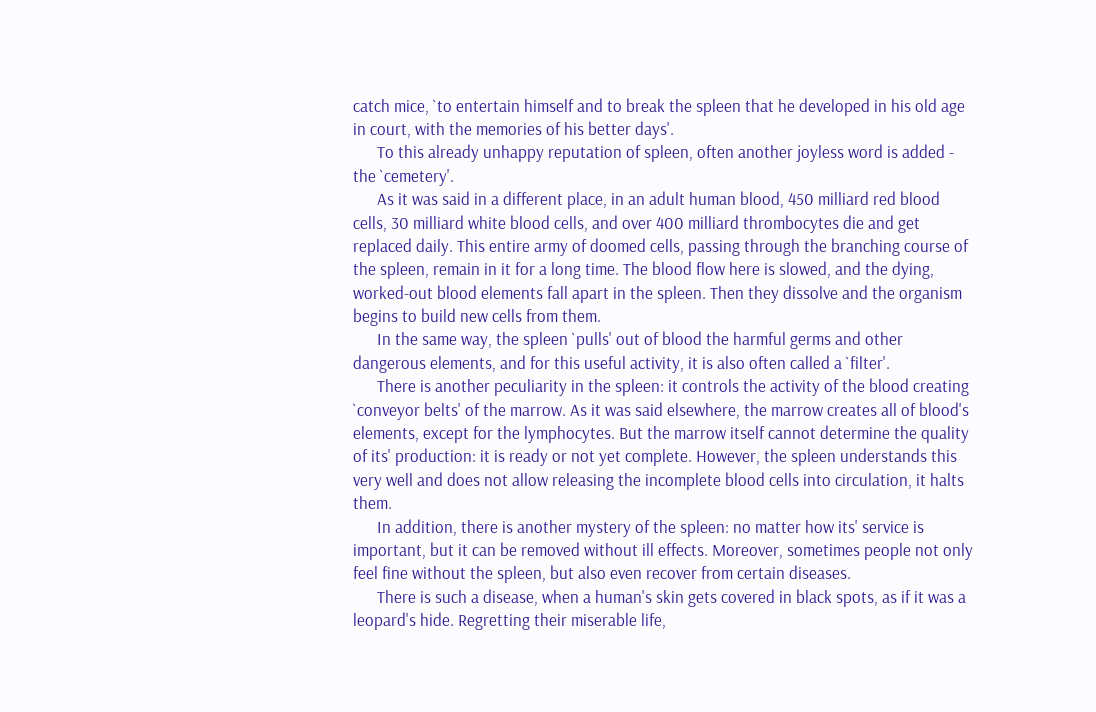catch mice, `to entertain himself and to break the spleen that he developed in his old age in court, with the memories of his better days'.
      To this already unhappy reputation of spleen, often another joyless word is added - the `cemetery'.
      As it was said in a different place, in an adult human blood, 450 milliard red blood cells, 30 milliard white blood cells, and over 400 milliard thrombocytes die and get replaced daily. This entire army of doomed cells, passing through the branching course of the spleen, remain in it for a long time. The blood flow here is slowed, and the dying, worked-out blood elements fall apart in the spleen. Then they dissolve and the organism begins to build new cells from them.
      In the same way, the spleen `pulls' out of blood the harmful germs and other dangerous elements, and for this useful activity, it is also often called a `filter'.
      There is another peculiarity in the spleen: it controls the activity of the blood creating `conveyor belts' of the marrow. As it was said elsewhere, the marrow creates all of blood's elements, except for the lymphocytes. But the marrow itself cannot determine the quality of its' production: it is ready or not yet complete. However, the spleen understands this very well and does not allow releasing the incomplete blood cells into circulation, it halts them.
      In addition, there is another mystery of the spleen: no matter how its' service is important, but it can be removed without ill effects. Moreover, sometimes people not only feel fine without the spleen, but also even recover from certain diseases.
      There is such a disease, when a human's skin gets covered in black spots, as if it was a leopard's hide. Regretting their miserable life,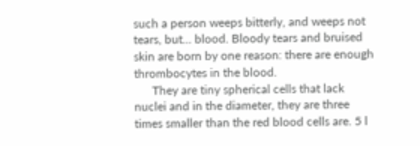such a person weeps bitterly, and weeps not tears, but... blood. Bloody tears and bruised skin are born by one reason: there are enough thrombocytes in the blood.
      They are tiny spherical cells that lack nuclei and in the diameter, they are three times smaller than the red blood cells are. 5 l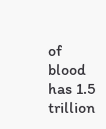of blood has 1.5 trillion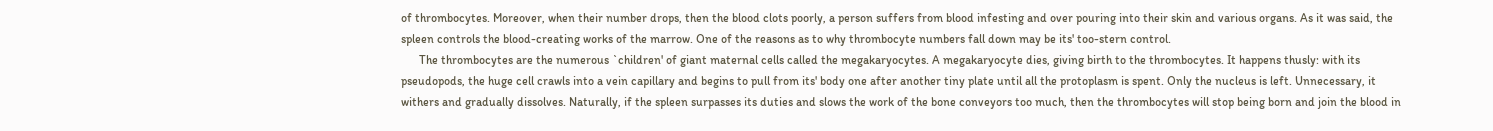of thrombocytes. Moreover, when their number drops, then the blood clots poorly, a person suffers from blood infesting and over pouring into their skin and various organs. As it was said, the spleen controls the blood-creating works of the marrow. One of the reasons as to why thrombocyte numbers fall down may be its' too-stern control.
      The thrombocytes are the numerous `children' of giant maternal cells called the megakaryocytes. A megakaryocyte dies, giving birth to the thrombocytes. It happens thusly: with its pseudopods, the huge cell crawls into a vein capillary and begins to pull from its' body one after another tiny plate until all the protoplasm is spent. Only the nucleus is left. Unnecessary, it withers and gradually dissolves. Naturally, if the spleen surpasses its duties and slows the work of the bone conveyors too much, then the thrombocytes will stop being born and join the blood in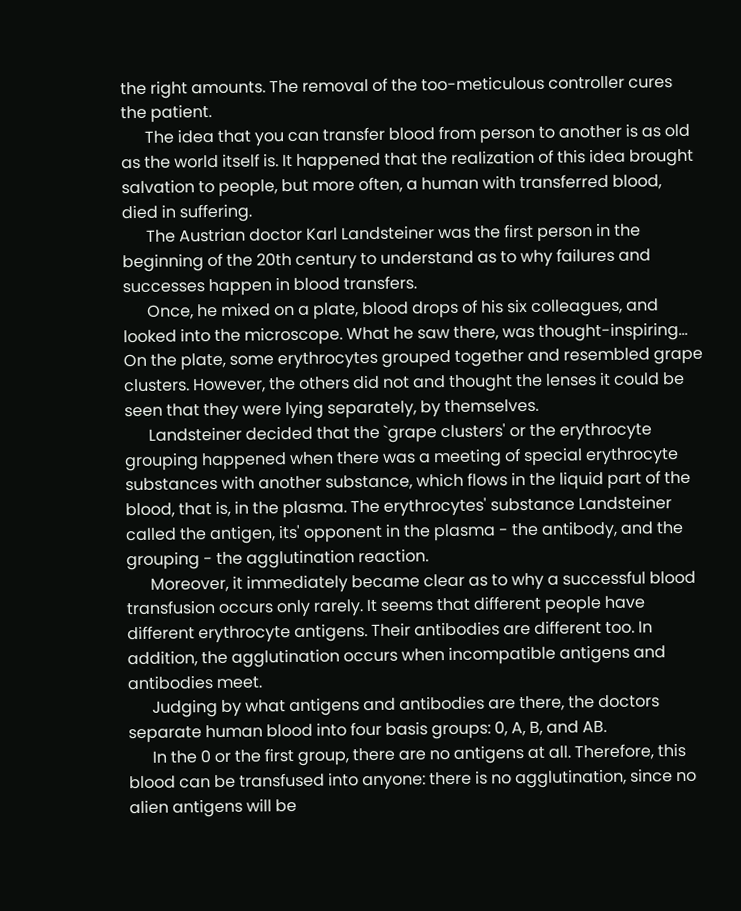the right amounts. The removal of the too-meticulous controller cures the patient.
      The idea that you can transfer blood from person to another is as old as the world itself is. It happened that the realization of this idea brought salvation to people, but more often, a human with transferred blood, died in suffering.
      The Austrian doctor Karl Landsteiner was the first person in the beginning of the 20th century to understand as to why failures and successes happen in blood transfers.
      Once, he mixed on a plate, blood drops of his six colleagues, and looked into the microscope. What he saw there, was thought-inspiring... On the plate, some erythrocytes grouped together and resembled grape clusters. However, the others did not and thought the lenses it could be seen that they were lying separately, by themselves.
      Landsteiner decided that the `grape clusters' or the erythrocyte grouping happened when there was a meeting of special erythrocyte substances with another substance, which flows in the liquid part of the blood, that is, in the plasma. The erythrocytes' substance Landsteiner called the antigen, its' opponent in the plasma - the antibody, and the grouping - the agglutination reaction.
      Moreover, it immediately became clear as to why a successful blood transfusion occurs only rarely. It seems that different people have different erythrocyte antigens. Their antibodies are different too. In addition, the agglutination occurs when incompatible antigens and antibodies meet.
      Judging by what antigens and antibodies are there, the doctors separate human blood into four basis groups: 0, A, B, and AB.
      In the 0 or the first group, there are no antigens at all. Therefore, this blood can be transfused into anyone: there is no agglutination, since no alien antigens will be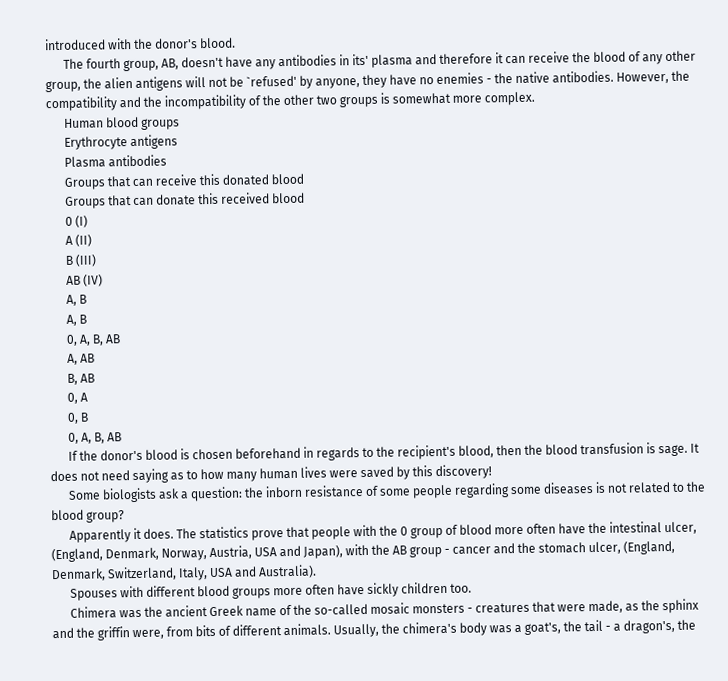introduced with the donor's blood.
      The fourth group, AB, doesn't have any antibodies in its' plasma and therefore it can receive the blood of any other group, the alien antigens will not be `refused' by anyone, they have no enemies - the native antibodies. However, the compatibility and the incompatibility of the other two groups is somewhat more complex.
      Human blood groups
      Erythrocyte antigens
      Plasma antibodies
      Groups that can receive this donated blood
      Groups that can donate this received blood
      0 (I)
      A (II)
      B (III)
      AB (IV)
      A, B
      A, B
      0, A, B, AB
      A, AB
      B, AB
      0, A
      0, B
      0, A, B, AB
      If the donor's blood is chosen beforehand in regards to the recipient's blood, then the blood transfusion is sage. It does not need saying as to how many human lives were saved by this discovery!
      Some biologists ask a question: the inborn resistance of some people regarding some diseases is not related to the blood group?
      Apparently it does. The statistics prove that people with the 0 group of blood more often have the intestinal ulcer, (England, Denmark, Norway, Austria, USA and Japan), with the AB group - cancer and the stomach ulcer, (England, Denmark, Switzerland, Italy, USA and Australia).
      Spouses with different blood groups more often have sickly children too.
      Chimera was the ancient Greek name of the so-called mosaic monsters - creatures that were made, as the sphinx and the griffin were, from bits of different animals. Usually, the chimera's body was a goat's, the tail - a dragon's, the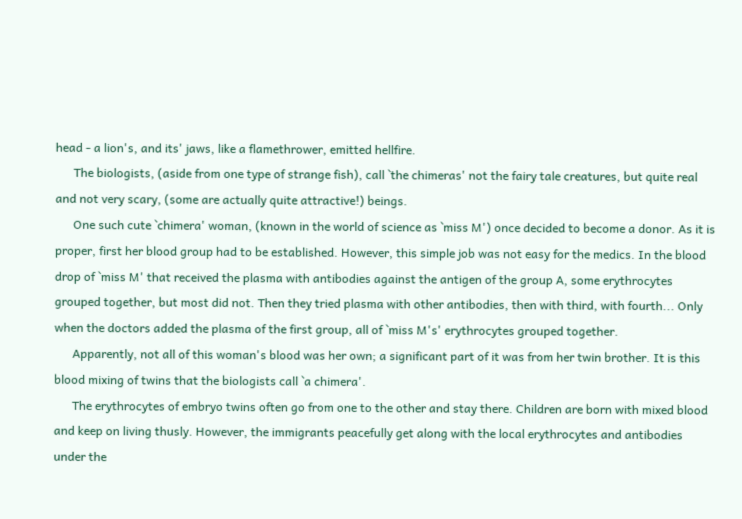head - a lion's, and its' jaws, like a flamethrower, emitted hellfire.
      The biologists, (aside from one type of strange fish), call `the chimeras' not the fairy tale creatures, but quite real and not very scary, (some are actually quite attractive!) beings.
      One such cute `chimera' woman, (known in the world of science as `miss M') once decided to become a donor. As it is proper, first her blood group had to be established. However, this simple job was not easy for the medics. In the blood drop of `miss M' that received the plasma with antibodies against the antigen of the group A, some erythrocytes grouped together, but most did not. Then they tried plasma with other antibodies, then with third, with fourth... Only when the doctors added the plasma of the first group, all of `miss M's' erythrocytes grouped together.
      Apparently, not all of this woman's blood was her own; a significant part of it was from her twin brother. It is this blood mixing of twins that the biologists call `a chimera'.
      The erythrocytes of embryo twins often go from one to the other and stay there. Children are born with mixed blood and keep on living thusly. However, the immigrants peacefully get along with the local erythrocytes and antibodies under the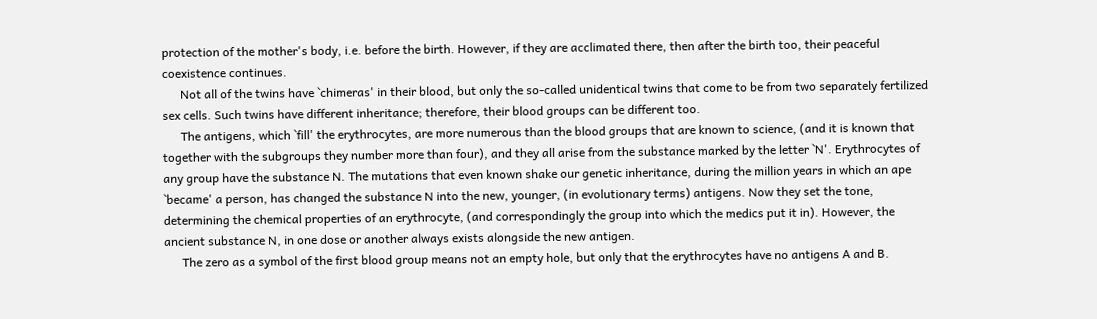protection of the mother's body, i.e. before the birth. However, if they are acclimated there, then after the birth too, their peaceful coexistence continues.
      Not all of the twins have `chimeras' in their blood, but only the so-called unidentical twins that come to be from two separately fertilized sex cells. Such twins have different inheritance; therefore, their blood groups can be different too.
      The antigens, which `fill' the erythrocytes, are more numerous than the blood groups that are known to science, (and it is known that together with the subgroups they number more than four), and they all arise from the substance marked by the letter `N'. Erythrocytes of any group have the substance N. The mutations that even known shake our genetic inheritance, during the million years in which an ape `became' a person, has changed the substance N into the new, younger, (in evolutionary terms) antigens. Now they set the tone, determining the chemical properties of an erythrocyte, (and correspondingly the group into which the medics put it in). However, the ancient substance N, in one dose or another always exists alongside the new antigen.
      The zero as a symbol of the first blood group means not an empty hole, but only that the erythrocytes have no antigens A and B.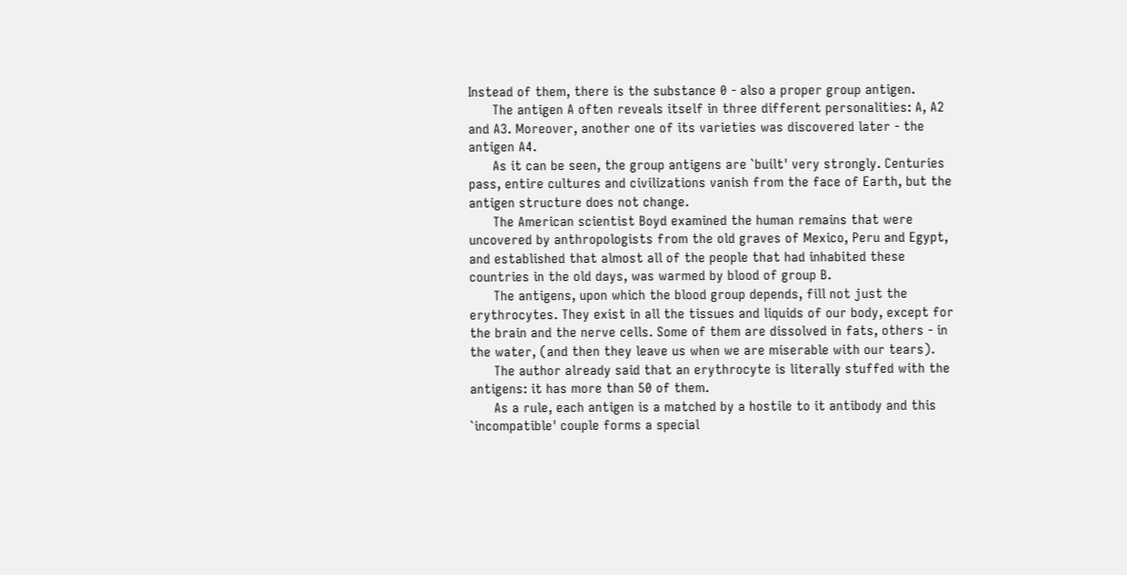Instead of them, there is the substance 0 - also a proper group antigen.
      The antigen A often reveals itself in three different personalities: A, A2 and A3. Moreover, another one of its varieties was discovered later - the antigen A4.
      As it can be seen, the group antigens are `built' very strongly. Centuries pass, entire cultures and civilizations vanish from the face of Earth, but the antigen structure does not change.
      The American scientist Boyd examined the human remains that were uncovered by anthropologists from the old graves of Mexico, Peru and Egypt, and established that almost all of the people that had inhabited these countries in the old days, was warmed by blood of group B.
      The antigens, upon which the blood group depends, fill not just the erythrocytes. They exist in all the tissues and liquids of our body, except for the brain and the nerve cells. Some of them are dissolved in fats, others - in the water, (and then they leave us when we are miserable with our tears).
      The author already said that an erythrocyte is literally stuffed with the antigens: it has more than 50 of them.
      As a rule, each antigen is a matched by a hostile to it antibody and this `incompatible' couple forms a special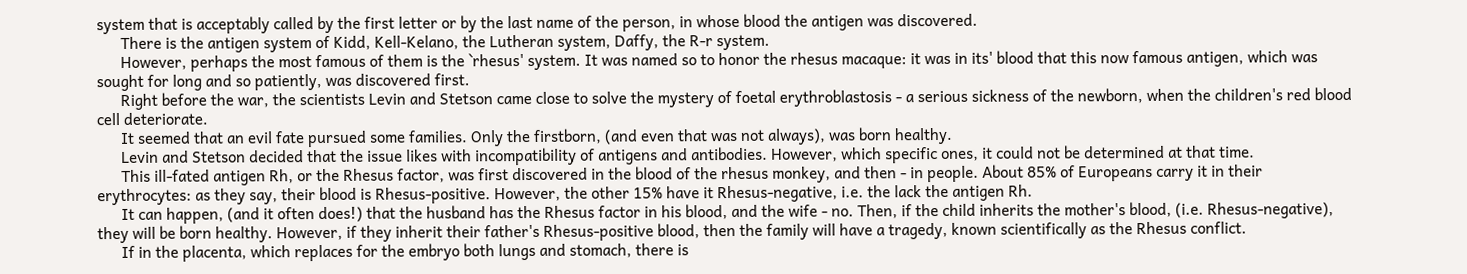system that is acceptably called by the first letter or by the last name of the person, in whose blood the antigen was discovered.
      There is the antigen system of Kidd, Kell-Kelano, the Lutheran system, Daffy, the R-r system.
      However, perhaps the most famous of them is the `rhesus' system. It was named so to honor the rhesus macaque: it was in its' blood that this now famous antigen, which was sought for long and so patiently, was discovered first.
      Right before the war, the scientists Levin and Stetson came close to solve the mystery of foetal erythroblastosis - a serious sickness of the newborn, when the children's red blood cell deteriorate.
      It seemed that an evil fate pursued some families. Only the firstborn, (and even that was not always), was born healthy.
      Levin and Stetson decided that the issue likes with incompatibility of antigens and antibodies. However, which specific ones, it could not be determined at that time.
      This ill-fated antigen Rh, or the Rhesus factor, was first discovered in the blood of the rhesus monkey, and then - in people. About 85% of Europeans carry it in their erythrocytes: as they say, their blood is Rhesus-positive. However, the other 15% have it Rhesus-negative, i.e. the lack the antigen Rh.
      It can happen, (and it often does!) that the husband has the Rhesus factor in his blood, and the wife - no. Then, if the child inherits the mother's blood, (i.e. Rhesus-negative), they will be born healthy. However, if they inherit their father's Rhesus-positive blood, then the family will have a tragedy, known scientifically as the Rhesus conflict.
      If in the placenta, which replaces for the embryo both lungs and stomach, there is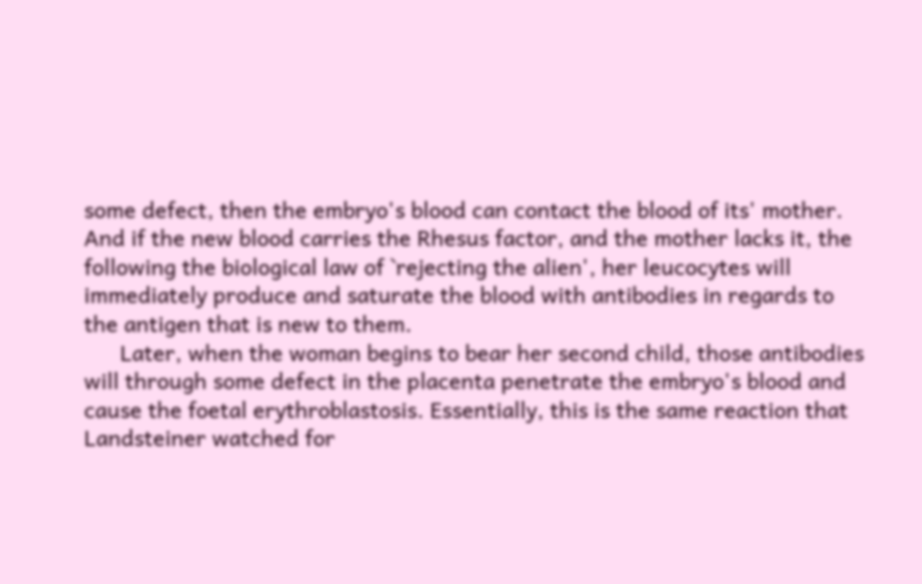some defect, then the embryo's blood can contact the blood of its' mother. And if the new blood carries the Rhesus factor, and the mother lacks it, the following the biological law of `rejecting the alien', her leucocytes will immediately produce and saturate the blood with antibodies in regards to the antigen that is new to them.
      Later, when the woman begins to bear her second child, those antibodies will through some defect in the placenta penetrate the embryo's blood and cause the foetal erythroblastosis. Essentially, this is the same reaction that Landsteiner watched for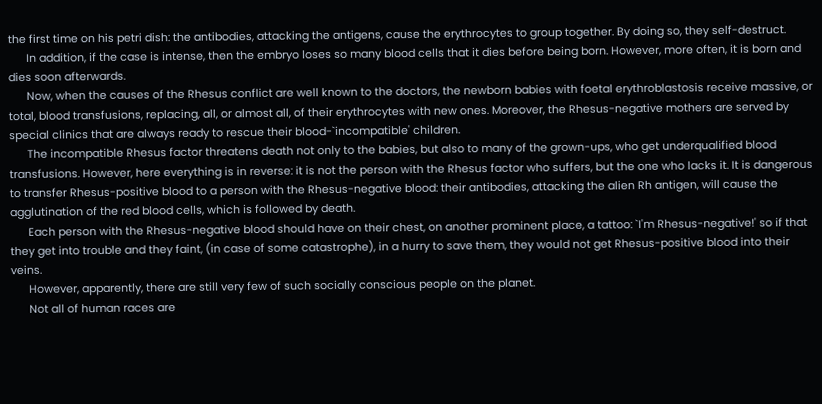the first time on his petri dish: the antibodies, attacking the antigens, cause the erythrocytes to group together. By doing so, they self-destruct.
      In addition, if the case is intense, then the embryo loses so many blood cells that it dies before being born. However, more often, it is born and dies soon afterwards.
      Now, when the causes of the Rhesus conflict are well known to the doctors, the newborn babies with foetal erythroblastosis receive massive, or total, blood transfusions, replacing, all, or almost all, of their erythrocytes with new ones. Moreover, the Rhesus-negative mothers are served by special clinics that are always ready to rescue their blood-`incompatible' children.
      The incompatible Rhesus factor threatens death not only to the babies, but also to many of the grown-ups, who get underqualified blood transfusions. However, here everything is in reverse: it is not the person with the Rhesus factor who suffers, but the one who lacks it. It is dangerous to transfer Rhesus-positive blood to a person with the Rhesus-negative blood: their antibodies, attacking the alien Rh antigen, will cause the agglutination of the red blood cells, which is followed by death.
      Each person with the Rhesus-negative blood should have on their chest, on another prominent place, a tattoo: `I'm Rhesus-negative!' so if that they get into trouble and they faint, (in case of some catastrophe), in a hurry to save them, they would not get Rhesus-positive blood into their veins.
      However, apparently, there are still very few of such socially conscious people on the planet.
      Not all of human races are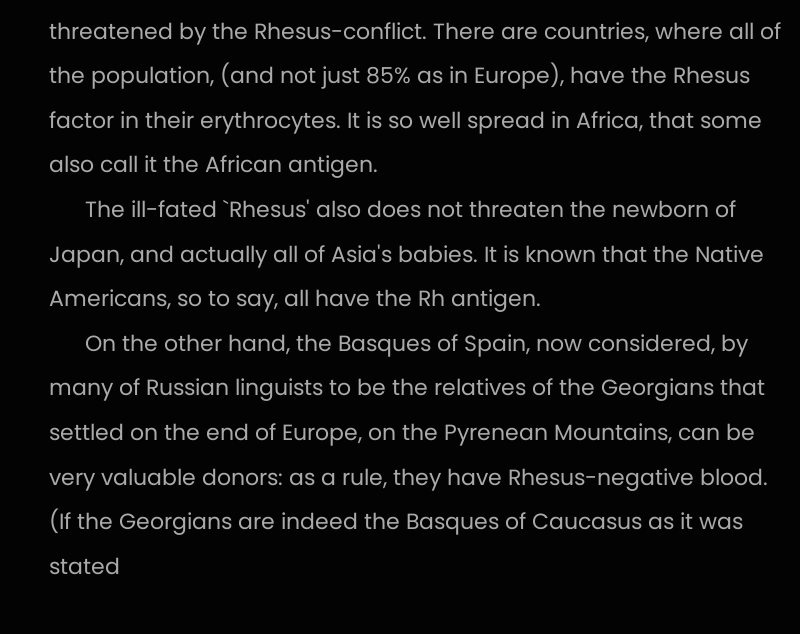threatened by the Rhesus-conflict. There are countries, where all of the population, (and not just 85% as in Europe), have the Rhesus factor in their erythrocytes. It is so well spread in Africa, that some also call it the African antigen.
      The ill-fated `Rhesus' also does not threaten the newborn of Japan, and actually all of Asia's babies. It is known that the Native Americans, so to say, all have the Rh antigen.
      On the other hand, the Basques of Spain, now considered, by many of Russian linguists to be the relatives of the Georgians that settled on the end of Europe, on the Pyrenean Mountains, can be very valuable donors: as a rule, they have Rhesus-negative blood. (If the Georgians are indeed the Basques of Caucasus as it was stated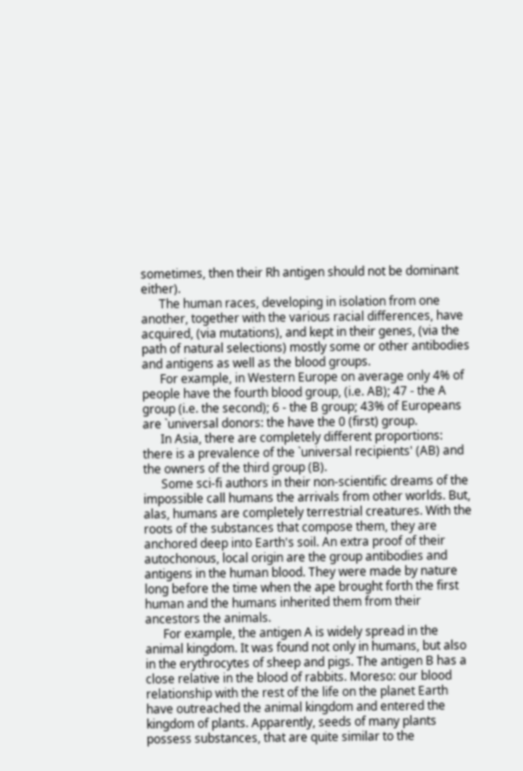sometimes, then their Rh antigen should not be dominant either).
      The human races, developing in isolation from one another, together with the various racial differences, have acquired, (via mutations), and kept in their genes, (via the path of natural selections) mostly some or other antibodies and antigens as well as the blood groups.
      For example, in Western Europe on average only 4% of people have the fourth blood group, (i.e. AB); 47 - the A group (i.e. the second); 6 - the B group; 43% of Europeans are `universal donors: the have the 0 (first) group.
      In Asia, there are completely different proportions: there is a prevalence of the `universal recipients' (AB) and the owners of the third group (B).
      Some sci-fi authors in their non-scientific dreams of the impossible call humans the arrivals from other worlds. But, alas, humans are completely terrestrial creatures. With the roots of the substances that compose them, they are anchored deep into Earth's soil. An extra proof of their autochonous, local origin are the group antibodies and antigens in the human blood. They were made by nature long before the time when the ape brought forth the first human and the humans inherited them from their ancestors the animals.
      For example, the antigen A is widely spread in the animal kingdom. It was found not only in humans, but also in the erythrocytes of sheep and pigs. The antigen B has a close relative in the blood of rabbits. Moreso: our blood relationship with the rest of the life on the planet Earth have outreached the animal kingdom and entered the kingdom of plants. Apparently, seeds of many plants possess substances, that are quite similar to the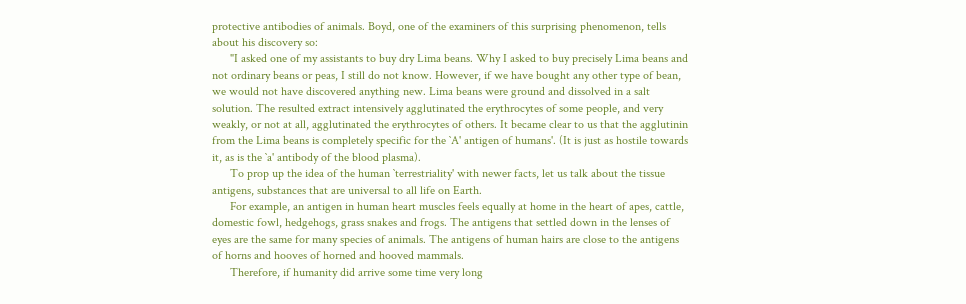protective antibodies of animals. Boyd, one of the examiners of this surprising phenomenon, tells about his discovery so:
      "I asked one of my assistants to buy dry Lima beans. Why I asked to buy precisely Lima beans and not ordinary beans or peas, I still do not know. However, if we have bought any other type of bean, we would not have discovered anything new. Lima beans were ground and dissolved in a salt solution. The resulted extract intensively agglutinated the erythrocytes of some people, and very weakly, or not at all, agglutinated the erythrocytes of others. It became clear to us that the agglutinin from the Lima beans is completely specific for the `A' antigen of humans'. (It is just as hostile towards it, as is the `a' antibody of the blood plasma).
      To prop up the idea of the human `terrestriality' with newer facts, let us talk about the tissue antigens, substances that are universal to all life on Earth.
      For example, an antigen in human heart muscles feels equally at home in the heart of apes, cattle, domestic fowl, hedgehogs, grass snakes and frogs. The antigens that settled down in the lenses of eyes are the same for many species of animals. The antigens of human hairs are close to the antigens of horns and hooves of horned and hooved mammals.
      Therefore, if humanity did arrive some time very long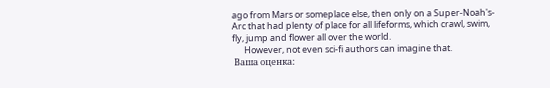ago from Mars or someplace else, then only on a Super-Noah's-Arc that had plenty of place for all lifeforms, which crawl, swim, fly, jump and flower all over the world.
      However, not even sci-fi authors can imagine that.
 Ваша оценка: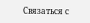Связаться с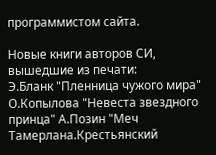программистом сайта.

Новые книги авторов СИ, вышедшие из печати:
Э.Бланк "Пленница чужого мира" О.Копылова "Невеста звездного принца" А.Позин "Меч Тамерлана.Крестьянский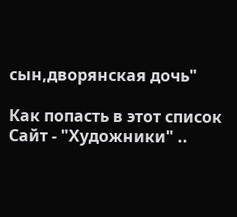сын,дворянская дочь"

Как попасть в этoт список
Сайт - "Художники" ..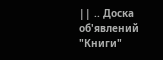|| .. Доска об'явлений "Книги"